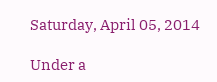Saturday, April 05, 2014

Under a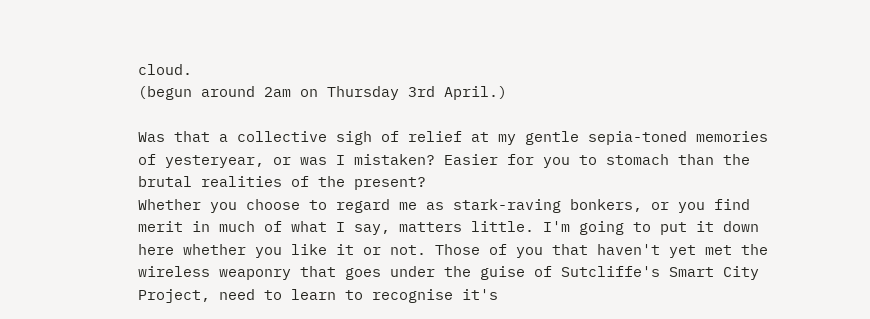cloud.
(begun around 2am on Thursday 3rd April.)

Was that a collective sigh of relief at my gentle sepia-toned memories of yesteryear, or was I mistaken? Easier for you to stomach than the brutal realities of the present?
Whether you choose to regard me as stark-raving bonkers, or you find merit in much of what I say, matters little. I'm going to put it down here whether you like it or not. Those of you that haven't yet met the wireless weaponry that goes under the guise of Sutcliffe's Smart City Project, need to learn to recognise it's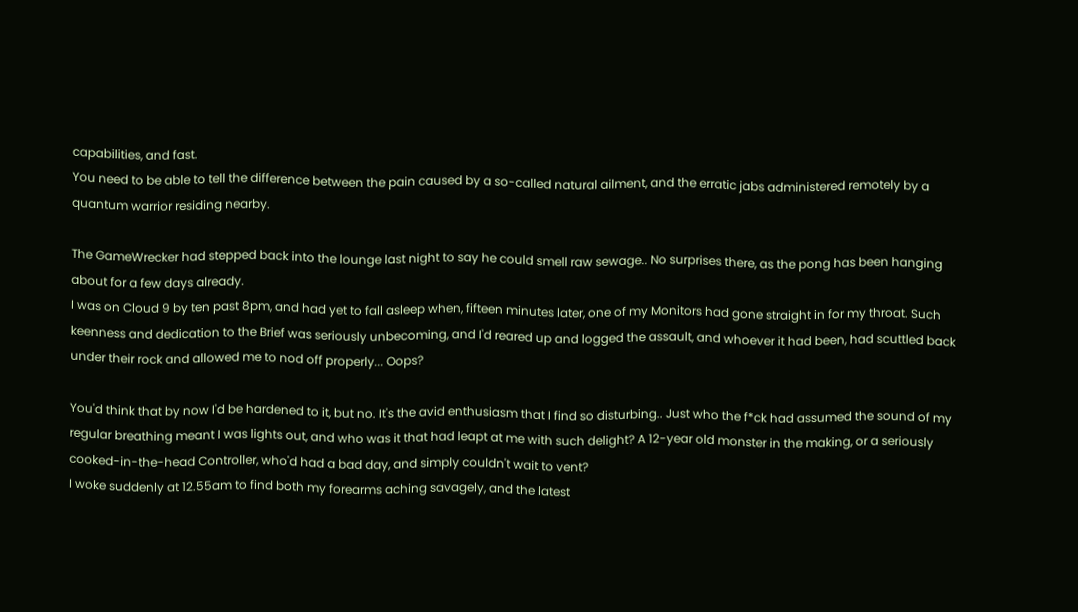capabilities, and fast.
You need to be able to tell the difference between the pain caused by a so-called natural ailment, and the erratic jabs administered remotely by a quantum warrior residing nearby.

The GameWrecker had stepped back into the lounge last night to say he could smell raw sewage.. No surprises there, as the pong has been hanging about for a few days already.
I was on Cloud 9 by ten past 8pm, and had yet to fall asleep when, fifteen minutes later, one of my Monitors had gone straight in for my throat. Such keenness and dedication to the Brief was seriously unbecoming, and I'd reared up and logged the assault, and whoever it had been, had scuttled back under their rock and allowed me to nod off properly... Oops?

You'd think that by now I'd be hardened to it, but no. It's the avid enthusiasm that I find so disturbing.. Just who the f*ck had assumed the sound of my regular breathing meant I was lights out, and who was it that had leapt at me with such delight? A 12-year old monster in the making, or a seriously cooked-in-the-head Controller, who'd had a bad day, and simply couldn't wait to vent?
I woke suddenly at 12.55am to find both my forearms aching savagely, and the latest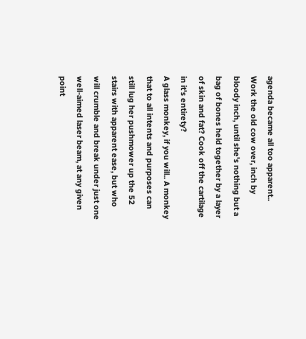agenda became all too apparent..
Work the old cow over, inch by bloody inch, until she's nothing but a bag of bones held together by a layer of skin and fat? Cook off the cartilage in it's entirety?
A glass monkey, if you will.. A monkey that to all intents and purposes can still lug her pushmower up the 52 stairs with apparent ease, but who will crumble and break under just one well-aimed laser beam, at any given point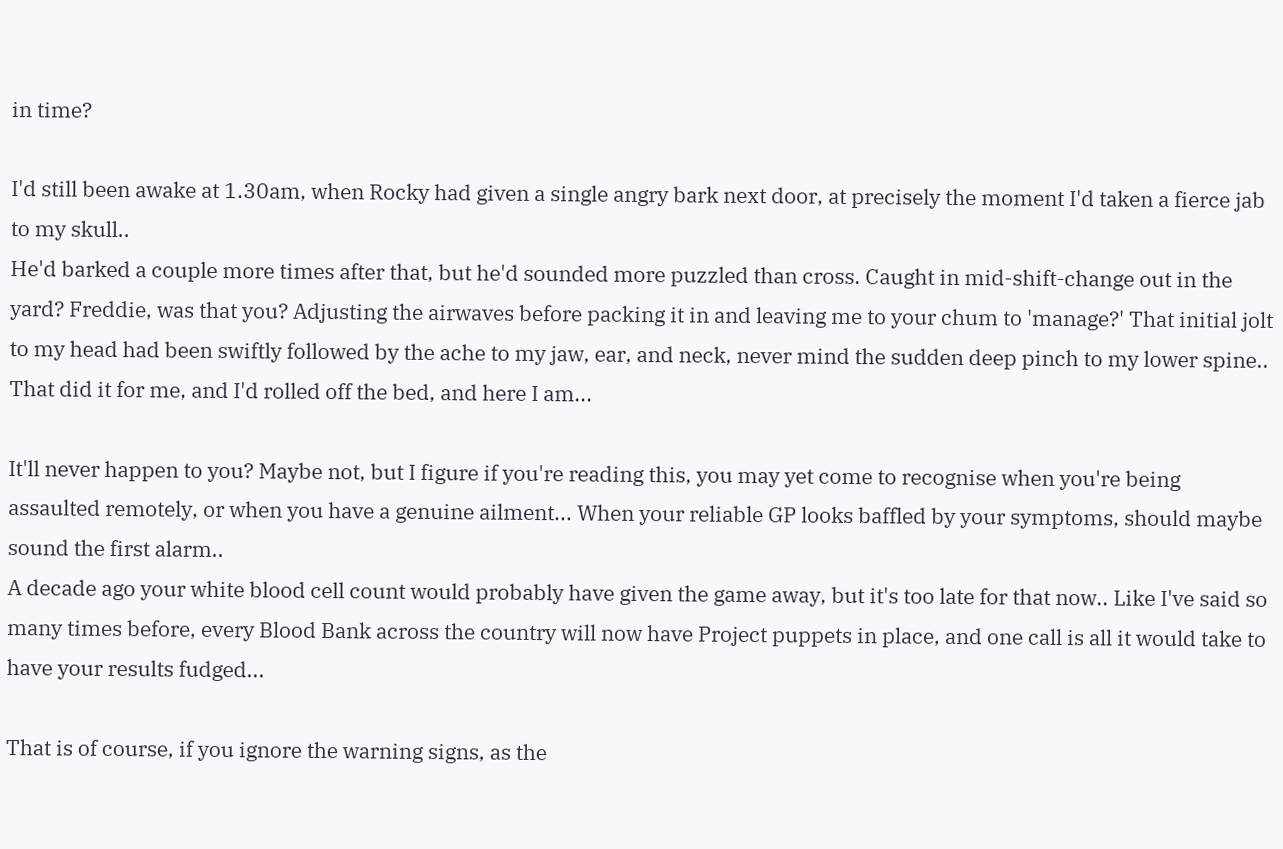in time?

I'd still been awake at 1.30am, when Rocky had given a single angry bark next door, at precisely the moment I'd taken a fierce jab to my skull..
He'd barked a couple more times after that, but he'd sounded more puzzled than cross. Caught in mid-shift-change out in the yard? Freddie, was that you? Adjusting the airwaves before packing it in and leaving me to your chum to 'manage?' That initial jolt to my head had been swiftly followed by the ache to my jaw, ear, and neck, never mind the sudden deep pinch to my lower spine.. That did it for me, and I'd rolled off the bed, and here I am...

It'll never happen to you? Maybe not, but I figure if you're reading this, you may yet come to recognise when you're being assaulted remotely, or when you have a genuine ailment... When your reliable GP looks baffled by your symptoms, should maybe sound the first alarm..
A decade ago your white blood cell count would probably have given the game away, but it's too late for that now.. Like I've said so many times before, every Blood Bank across the country will now have Project puppets in place, and one call is all it would take to have your results fudged...

That is of course, if you ignore the warning signs, as the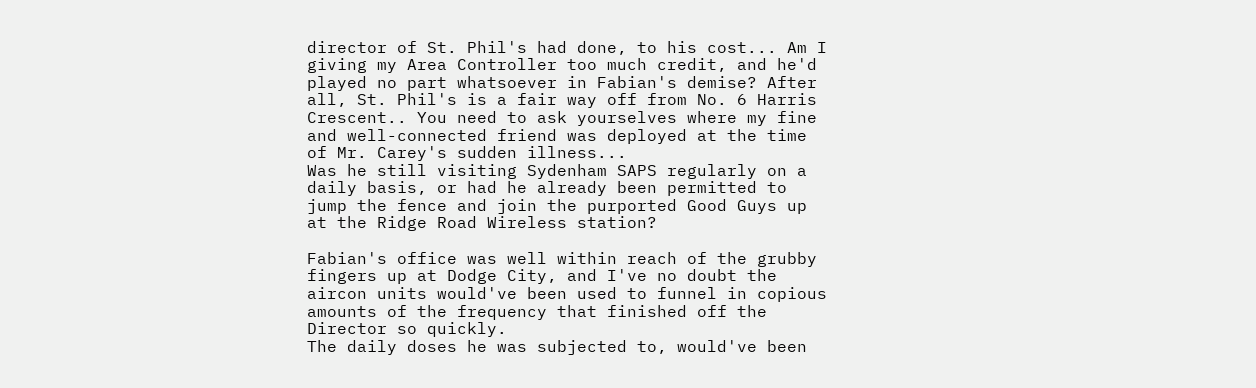director of St. Phil's had done, to his cost... Am I giving my Area Controller too much credit, and he'd played no part whatsoever in Fabian's demise? After all, St. Phil's is a fair way off from No. 6 Harris Crescent.. You need to ask yourselves where my fine and well-connected friend was deployed at the time of Mr. Carey's sudden illness...
Was he still visiting Sydenham SAPS regularly on a daily basis, or had he already been permitted to jump the fence and join the purported Good Guys up at the Ridge Road Wireless station?

Fabian's office was well within reach of the grubby fingers up at Dodge City, and I've no doubt the aircon units would've been used to funnel in copious amounts of the frequency that finished off the Director so quickly.
The daily doses he was subjected to, would've been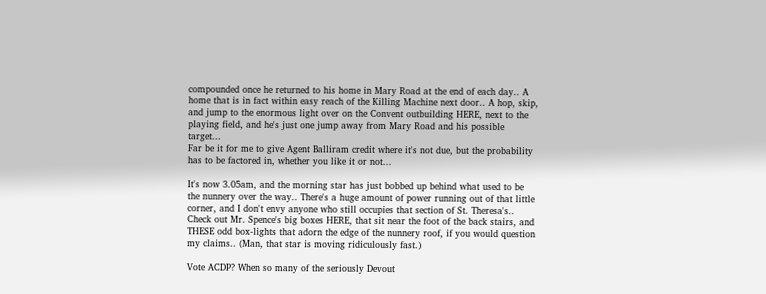compounded once he returned to his home in Mary Road at the end of each day.. A home that is in fact within easy reach of the Killing Machine next door.. A hop, skip, and jump to the enormous light over on the Convent outbuilding HERE, next to the playing field, and he's just one jump away from Mary Road and his possible target...
Far be it for me to give Agent Balliram credit where it's not due, but the probability has to be factored in, whether you like it or not...

It's now 3.05am, and the morning star has just bobbed up behind what used to be the nunnery over the way.. There's a huge amount of power running out of that little corner, and I don't envy anyone who still occupies that section of St. Theresa's..
Check out Mr. Spence's big boxes HERE, that sit near the foot of the back stairs, and THESE odd box-lights that adorn the edge of the nunnery roof, if you would question my claims.. (Man, that star is moving ridiculously fast.)

Vote ACDP? When so many of the seriously Devout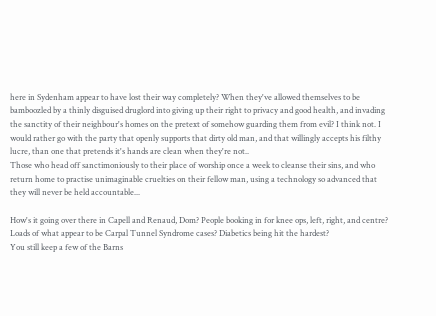here in Sydenham appear to have lost their way completely? When they've allowed themselves to be bamboozled by a thinly disguised druglord into giving up their right to privacy and good health, and invading the sanctity of their neighbour's homes on the pretext of somehow guarding them from evil? I think not. I would rather go with the party that openly supports that dirty old man, and that willingly accepts his filthy lucre, than one that pretends it's hands are clean when they're not..
Those who head off sanctimoniously to their place of worship once a week to cleanse their sins, and who return home to practise unimaginable cruelties on their fellow man, using a technology so advanced that they will never be held accountable...

How's it going over there in Capell and Renaud, Dom? People booking in for knee ops, left, right, and centre? Loads of what appear to be Carpal Tunnel Syndrome cases? Diabetics being hit the hardest?
You still keep a few of the Barns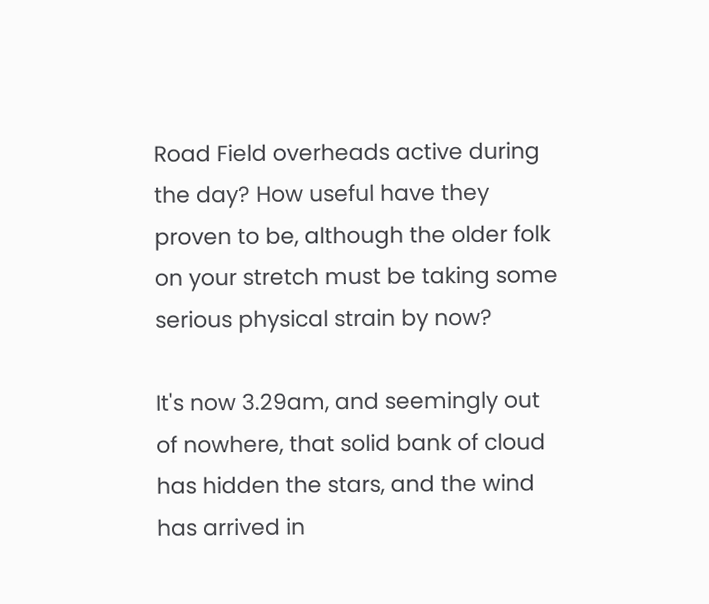Road Field overheads active during the day? How useful have they proven to be, although the older folk on your stretch must be taking some serious physical strain by now?

It's now 3.29am, and seemingly out of nowhere, that solid bank of cloud has hidden the stars, and the wind has arrived in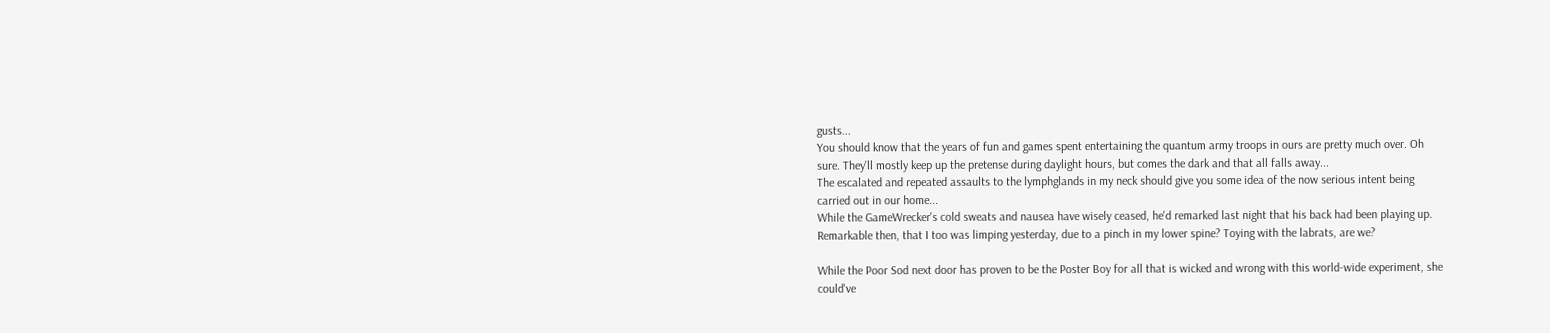gusts...
You should know that the years of fun and games spent entertaining the quantum army troops in ours are pretty much over. Oh sure. They'll mostly keep up the pretense during daylight hours, but comes the dark and that all falls away...
The escalated and repeated assaults to the lymphglands in my neck should give you some idea of the now serious intent being carried out in our home...
While the GameWrecker's cold sweats and nausea have wisely ceased, he'd remarked last night that his back had been playing up. Remarkable then, that I too was limping yesterday, due to a pinch in my lower spine? Toying with the labrats, are we?

While the Poor Sod next door has proven to be the Poster Boy for all that is wicked and wrong with this world-wide experiment, she could've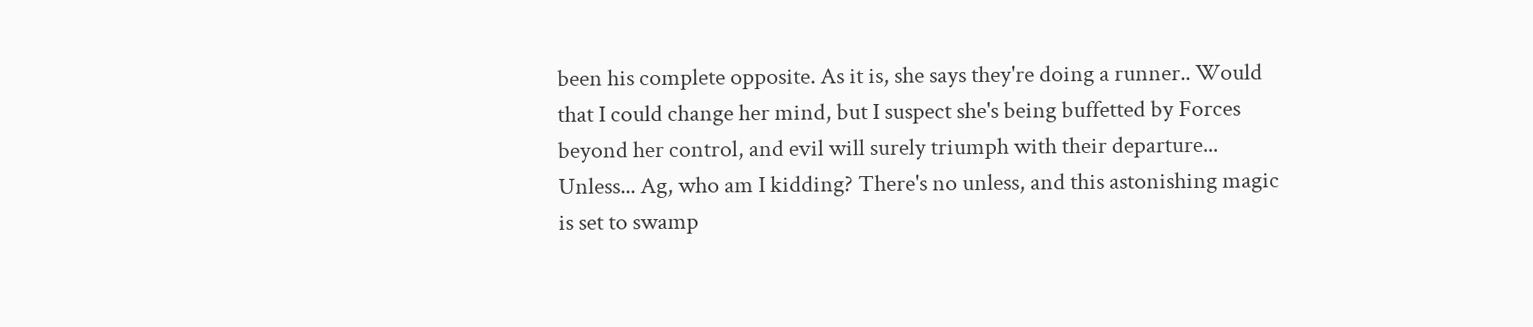been his complete opposite. As it is, she says they're doing a runner.. Would that I could change her mind, but I suspect she's being buffetted by Forces beyond her control, and evil will surely triumph with their departure...
Unless... Ag, who am I kidding? There's no unless, and this astonishing magic is set to swamp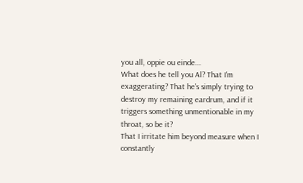you all, oppie ou einde...
What does he tell you Al? That I'm exaggerating? That he's simply trying to destroy my remaining eardrum, and if it triggers something unmentionable in my throat, so be it?
That I irritate him beyond measure when I constantly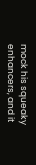mock his squeaky enhancers, and it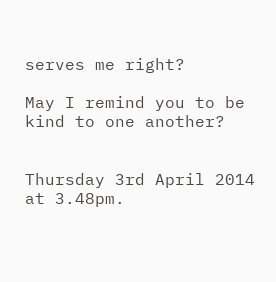serves me right?

May I remind you to be kind to one another?


Thursday 3rd April 2014 at 3.48pm.